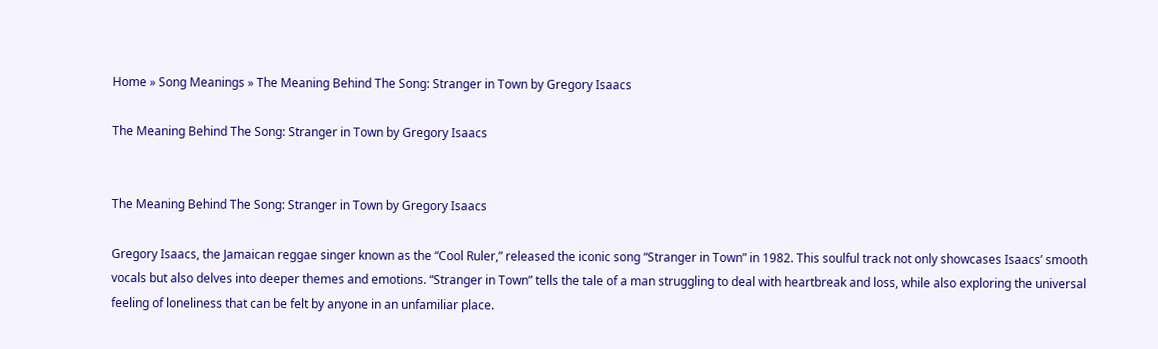Home » Song Meanings » The Meaning Behind The Song: Stranger in Town by Gregory Isaacs

The Meaning Behind The Song: Stranger in Town by Gregory Isaacs


The Meaning Behind The Song: Stranger in Town by Gregory Isaacs

Gregory Isaacs, the Jamaican reggae singer known as the “Cool Ruler,” released the iconic song “Stranger in Town” in 1982. This soulful track not only showcases Isaacs’ smooth vocals but also delves into deeper themes and emotions. “Stranger in Town” tells the tale of a man struggling to deal with heartbreak and loss, while also exploring the universal feeling of loneliness that can be felt by anyone in an unfamiliar place.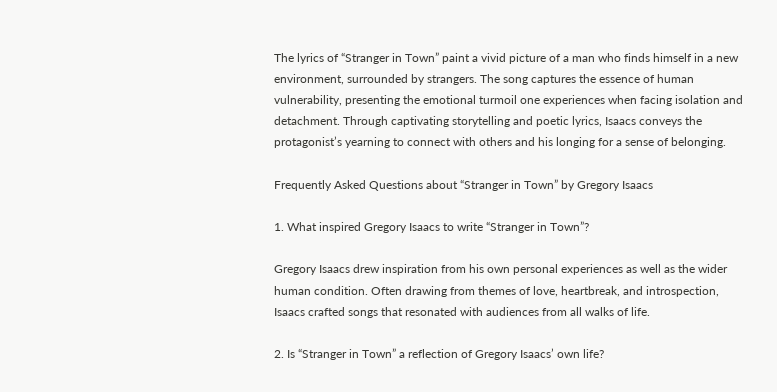The lyrics of “Stranger in Town” paint a vivid picture of a man who finds himself in a new environment, surrounded by strangers. The song captures the essence of human vulnerability, presenting the emotional turmoil one experiences when facing isolation and detachment. Through captivating storytelling and poetic lyrics, Isaacs conveys the protagonist’s yearning to connect with others and his longing for a sense of belonging.

Frequently Asked Questions about “Stranger in Town” by Gregory Isaacs

1. What inspired Gregory Isaacs to write “Stranger in Town”?

Gregory Isaacs drew inspiration from his own personal experiences as well as the wider human condition. Often drawing from themes of love, heartbreak, and introspection, Isaacs crafted songs that resonated with audiences from all walks of life.

2. Is “Stranger in Town” a reflection of Gregory Isaacs’ own life?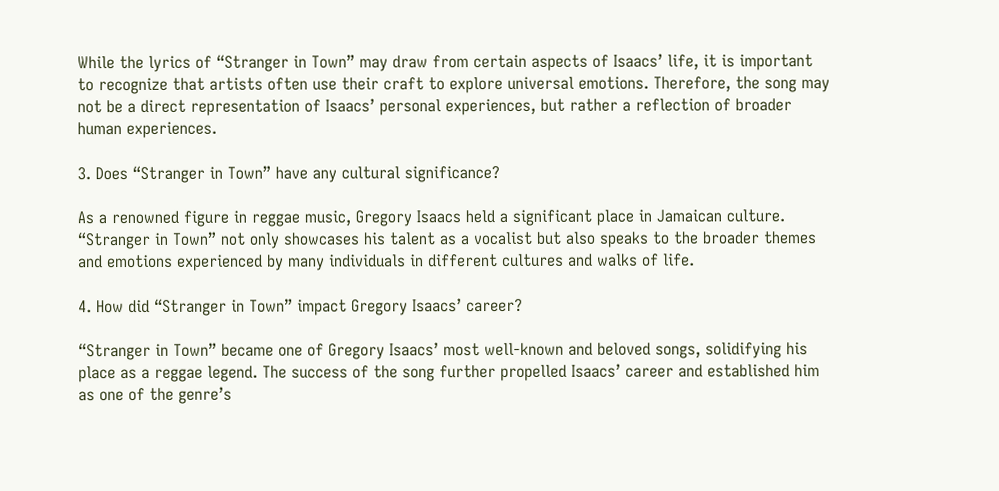While the lyrics of “Stranger in Town” may draw from certain aspects of Isaacs’ life, it is important to recognize that artists often use their craft to explore universal emotions. Therefore, the song may not be a direct representation of Isaacs’ personal experiences, but rather a reflection of broader human experiences.

3. Does “Stranger in Town” have any cultural significance?

As a renowned figure in reggae music, Gregory Isaacs held a significant place in Jamaican culture. “Stranger in Town” not only showcases his talent as a vocalist but also speaks to the broader themes and emotions experienced by many individuals in different cultures and walks of life.

4. How did “Stranger in Town” impact Gregory Isaacs’ career?

“Stranger in Town” became one of Gregory Isaacs’ most well-known and beloved songs, solidifying his place as a reggae legend. The success of the song further propelled Isaacs’ career and established him as one of the genre’s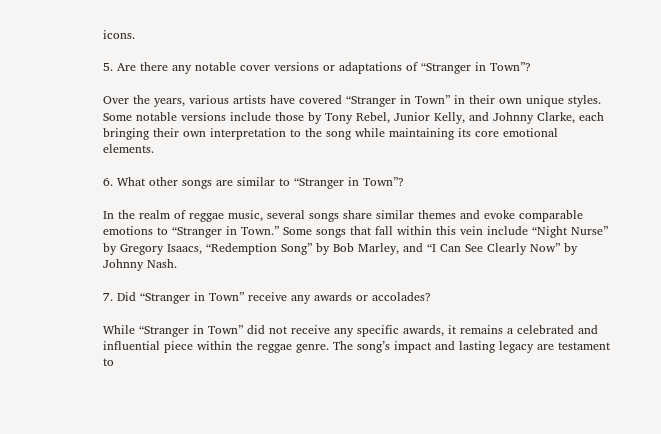icons.

5. Are there any notable cover versions or adaptations of “Stranger in Town”?

Over the years, various artists have covered “Stranger in Town” in their own unique styles. Some notable versions include those by Tony Rebel, Junior Kelly, and Johnny Clarke, each bringing their own interpretation to the song while maintaining its core emotional elements.

6. What other songs are similar to “Stranger in Town”?

In the realm of reggae music, several songs share similar themes and evoke comparable emotions to “Stranger in Town.” Some songs that fall within this vein include “Night Nurse” by Gregory Isaacs, “Redemption Song” by Bob Marley, and “I Can See Clearly Now” by Johnny Nash.

7. Did “Stranger in Town” receive any awards or accolades?

While “Stranger in Town” did not receive any specific awards, it remains a celebrated and influential piece within the reggae genre. The song’s impact and lasting legacy are testament to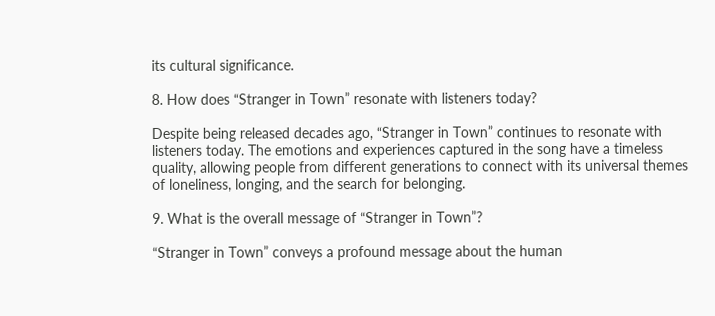its cultural significance.

8. How does “Stranger in Town” resonate with listeners today?

Despite being released decades ago, “Stranger in Town” continues to resonate with listeners today. The emotions and experiences captured in the song have a timeless quality, allowing people from different generations to connect with its universal themes of loneliness, longing, and the search for belonging.

9. What is the overall message of “Stranger in Town”?

“Stranger in Town” conveys a profound message about the human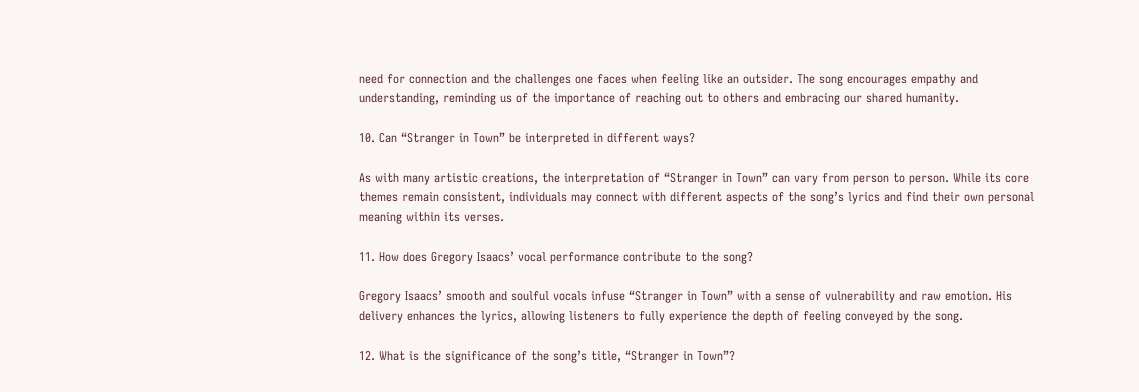need for connection and the challenges one faces when feeling like an outsider. The song encourages empathy and understanding, reminding us of the importance of reaching out to others and embracing our shared humanity.

10. Can “Stranger in Town” be interpreted in different ways?

As with many artistic creations, the interpretation of “Stranger in Town” can vary from person to person. While its core themes remain consistent, individuals may connect with different aspects of the song’s lyrics and find their own personal meaning within its verses.

11. How does Gregory Isaacs’ vocal performance contribute to the song?

Gregory Isaacs’ smooth and soulful vocals infuse “Stranger in Town” with a sense of vulnerability and raw emotion. His delivery enhances the lyrics, allowing listeners to fully experience the depth of feeling conveyed by the song.

12. What is the significance of the song’s title, “Stranger in Town”?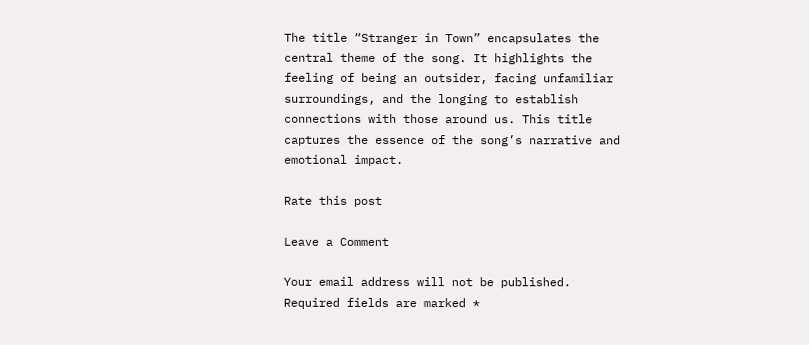The title “Stranger in Town” encapsulates the central theme of the song. It highlights the feeling of being an outsider, facing unfamiliar surroundings, and the longing to establish connections with those around us. This title captures the essence of the song’s narrative and emotional impact.

Rate this post

Leave a Comment

Your email address will not be published. Required fields are marked *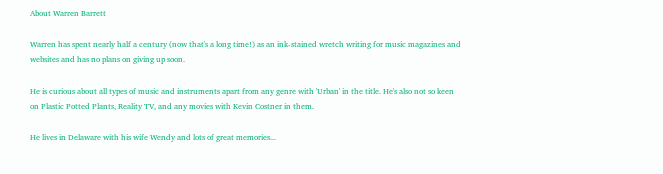About Warren Barrett

Warren has spent nearly half a century (now that's a long time!) as an ink-stained wretch writing for music magazines and websites and has no plans on giving up soon.

He is curious about all types of music and instruments apart from any genre with 'Urban' in the title. He's also not so keen on Plastic Potted Plants, Reality TV, and any movies with Kevin Costner in them.

He lives in Delaware with his wife Wendy and lots of great memories...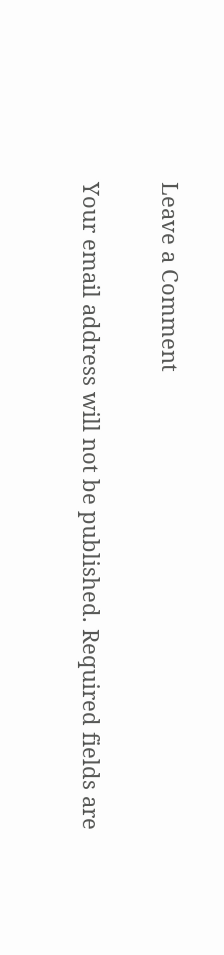Leave a Comment

Your email address will not be published. Required fields are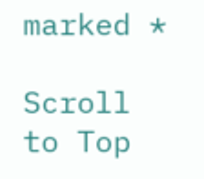marked *

Scroll to Top